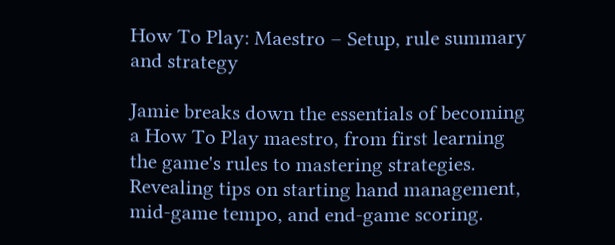How To Play: Maestro – Setup, rule summary and strategy

Jamie breaks down the essentials of becoming a How To Play maestro, from first learning the game's rules to mastering strategies. Revealing tips on starting hand management, mid-game tempo, and end-game scoring.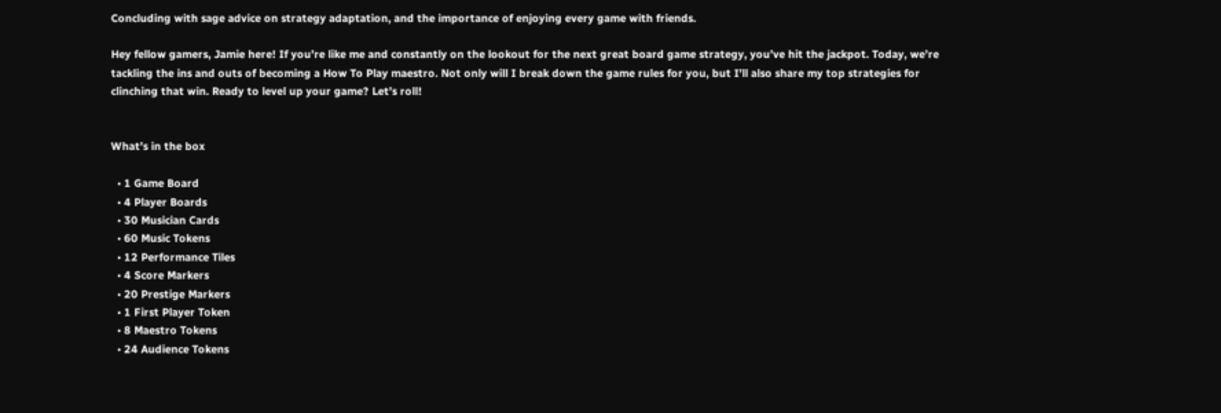Concluding with sage advice on strategy adaptation, and the importance of enjoying every game with friends.

Hey fellow gamers, Jamie here! If you’re like me and constantly on the lookout for the next great board game strategy, you’ve hit the jackpot. Today, we’re tackling the ins and outs of becoming a How To Play maestro. Not only will I break down the game rules for you, but I’ll also share my top strategies for clinching that win. Ready to level up your game? Let’s roll!


What’s in the box

  • 1 Game Board
  • 4 Player Boards
  • 30 Musician Cards
  • 60 Music Tokens
  • 12 Performance Tiles
  • 4 Score Markers
  • 20 Prestige Markers
  • 1 First Player Token
  • 8 Maestro Tokens
  • 24 Audience Tokens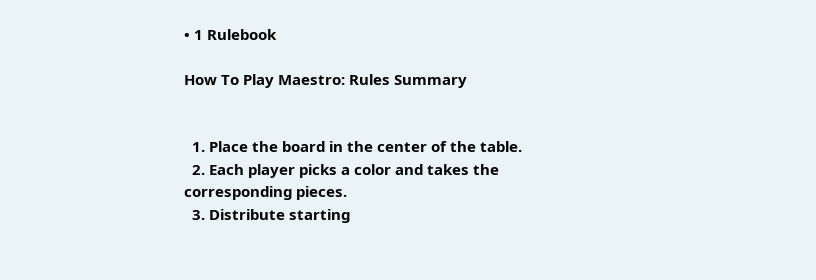• 1 Rulebook

How To Play Maestro: Rules Summary


  1. Place the board in the center of the table.
  2. Each player picks a color and takes the corresponding pieces.
  3. Distribute starting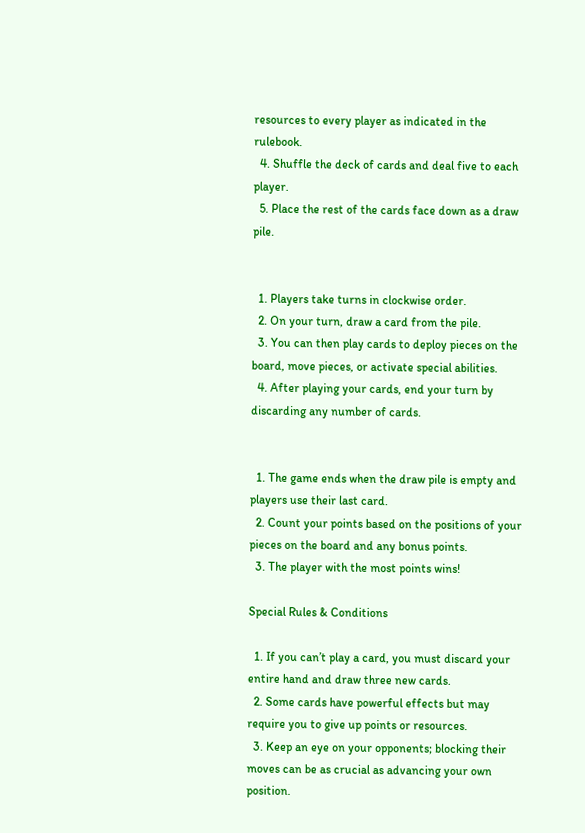resources to every player as indicated in the rulebook.
  4. Shuffle the deck of cards and deal five to each player.
  5. Place the rest of the cards face down as a draw pile.


  1. Players take turns in clockwise order.
  2. On your turn, draw a card from the pile.
  3. You can then play cards to deploy pieces on the board, move pieces, or activate special abilities.
  4. After playing your cards, end your turn by discarding any number of cards.


  1. The game ends when the draw pile is empty and players use their last card.
  2. Count your points based on the positions of your pieces on the board and any bonus points.
  3. The player with the most points wins!

Special Rules & Conditions

  1. If you can’t play a card, you must discard your entire hand and draw three new cards.
  2. Some cards have powerful effects but may require you to give up points or resources.
  3. Keep an eye on your opponents; blocking their moves can be as crucial as advancing your own position.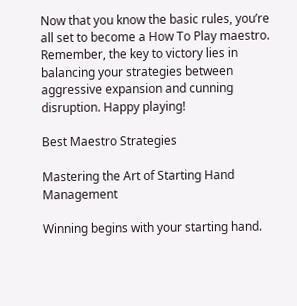Now that you know the basic rules, you’re all set to become a How To Play maestro. Remember, the key to victory lies in balancing your strategies between aggressive expansion and cunning disruption. Happy playing!

Best Maestro Strategies

Mastering the Art of Starting Hand Management

Winning begins with your starting hand.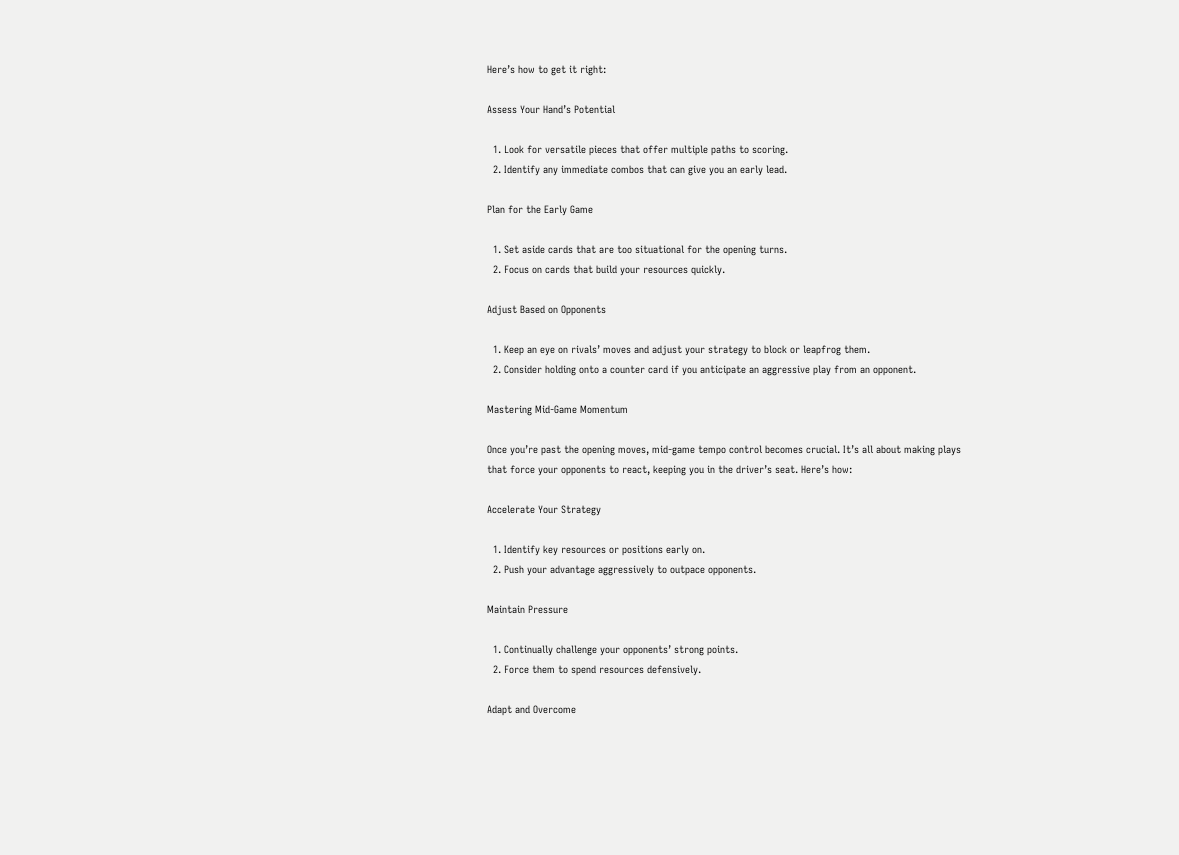Here’s how to get it right:

Assess Your Hand’s Potential

  1. Look for versatile pieces that offer multiple paths to scoring.
  2. Identify any immediate combos that can give you an early lead.

Plan for the Early Game

  1. Set aside cards that are too situational for the opening turns.
  2. Focus on cards that build your resources quickly.

Adjust Based on Opponents

  1. Keep an eye on rivals’ moves and adjust your strategy to block or leapfrog them.
  2. Consider holding onto a counter card if you anticipate an aggressive play from an opponent.

Mastering Mid-Game Momentum

Once you’re past the opening moves, mid-game tempo control becomes crucial. It’s all about making plays that force your opponents to react, keeping you in the driver’s seat. Here’s how:

Accelerate Your Strategy

  1. Identify key resources or positions early on.
  2. Push your advantage aggressively to outpace opponents.

Maintain Pressure

  1. Continually challenge your opponents’ strong points.
  2. Force them to spend resources defensively.

Adapt and Overcome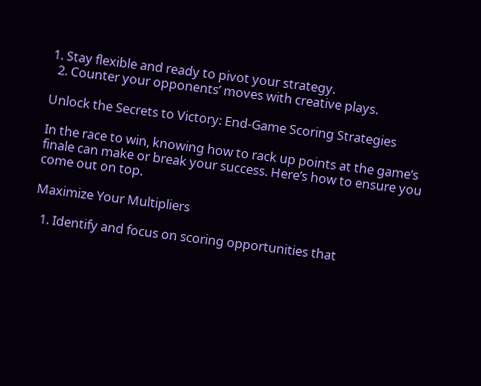1. Stay flexible and ready to pivot your strategy.
  2. Counter your opponents’ moves with creative plays.

Unlock the Secrets to Victory: End-Game Scoring Strategies

In the race to win, knowing how to rack up points at the game’s finale can make or break your success. Here’s how to ensure you come out on top.

Maximize Your Multipliers

  1. Identify and focus on scoring opportunities that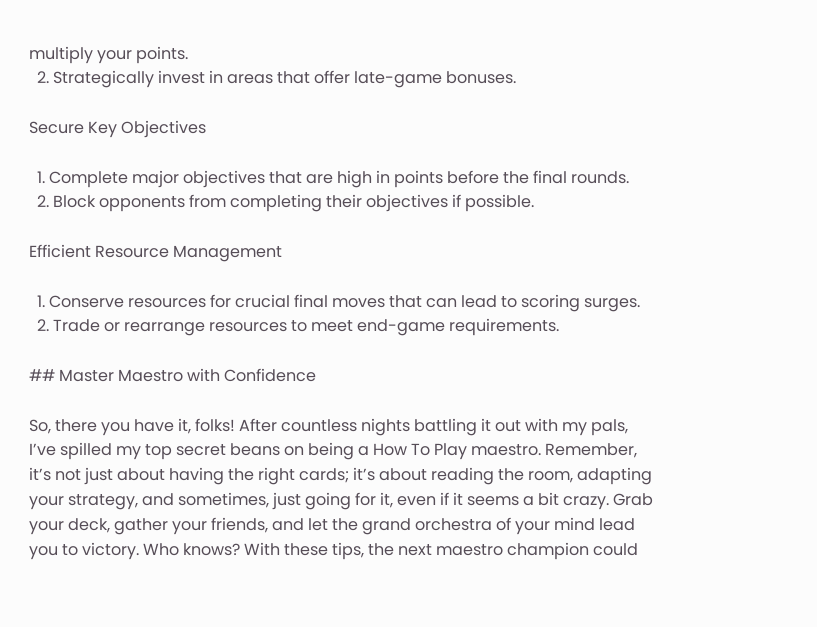multiply your points.
  2. Strategically invest in areas that offer late-game bonuses.

Secure Key Objectives

  1. Complete major objectives that are high in points before the final rounds.
  2. Block opponents from completing their objectives if possible.

Efficient Resource Management

  1. Conserve resources for crucial final moves that can lead to scoring surges.
  2. Trade or rearrange resources to meet end-game requirements.

## Master Maestro with Confidence

So, there you have it, folks! After countless nights battling it out with my pals, I’ve spilled my top secret beans on being a How To Play maestro. Remember, it’s not just about having the right cards; it’s about reading the room, adapting your strategy, and sometimes, just going for it, even if it seems a bit crazy. Grab your deck, gather your friends, and let the grand orchestra of your mind lead you to victory. Who knows? With these tips, the next maestro champion could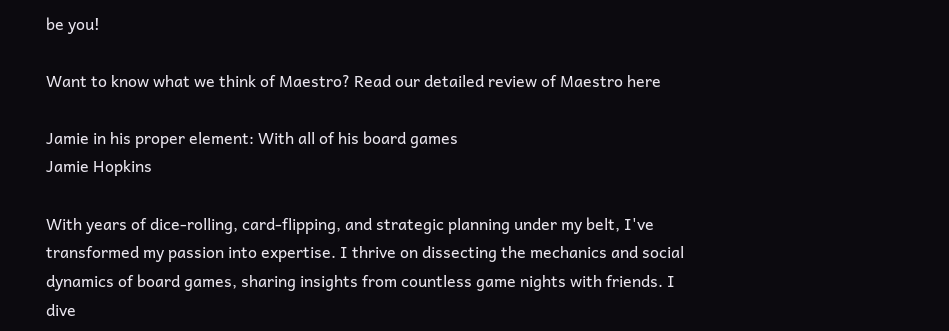be you!

Want to know what we think of Maestro? Read our detailed review of Maestro here

Jamie in his proper element: With all of his board games
Jamie Hopkins

With years of dice-rolling, card-flipping, and strategic planning under my belt, I've transformed my passion into expertise. I thrive on dissecting the mechanics and social dynamics of board games, sharing insights from countless game nights with friends. I dive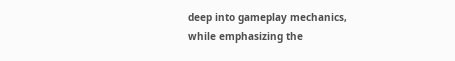deep into gameplay mechanics, while emphasizing the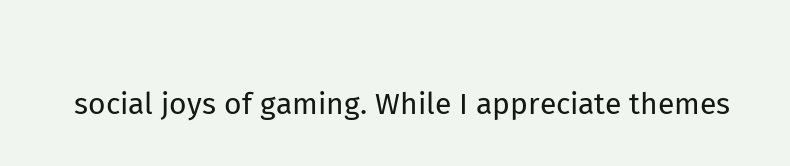social joys of gaming. While I appreciate themes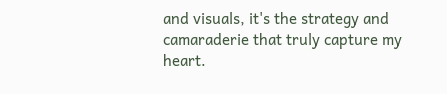and visuals, it's the strategy and camaraderie that truly capture my heart.